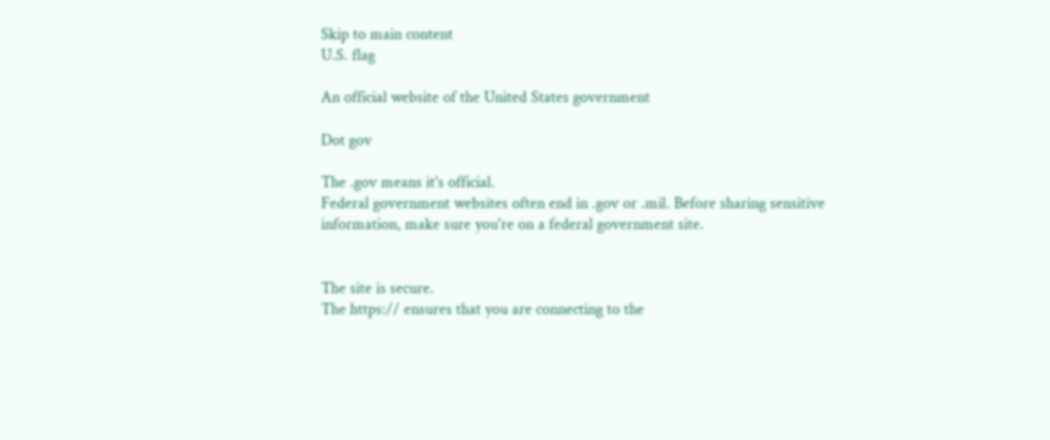Skip to main content
U.S. flag

An official website of the United States government

Dot gov

The .gov means it's official.
Federal government websites often end in .gov or .mil. Before sharing sensitive information, make sure you're on a federal government site.


The site is secure.
The https:// ensures that you are connecting to the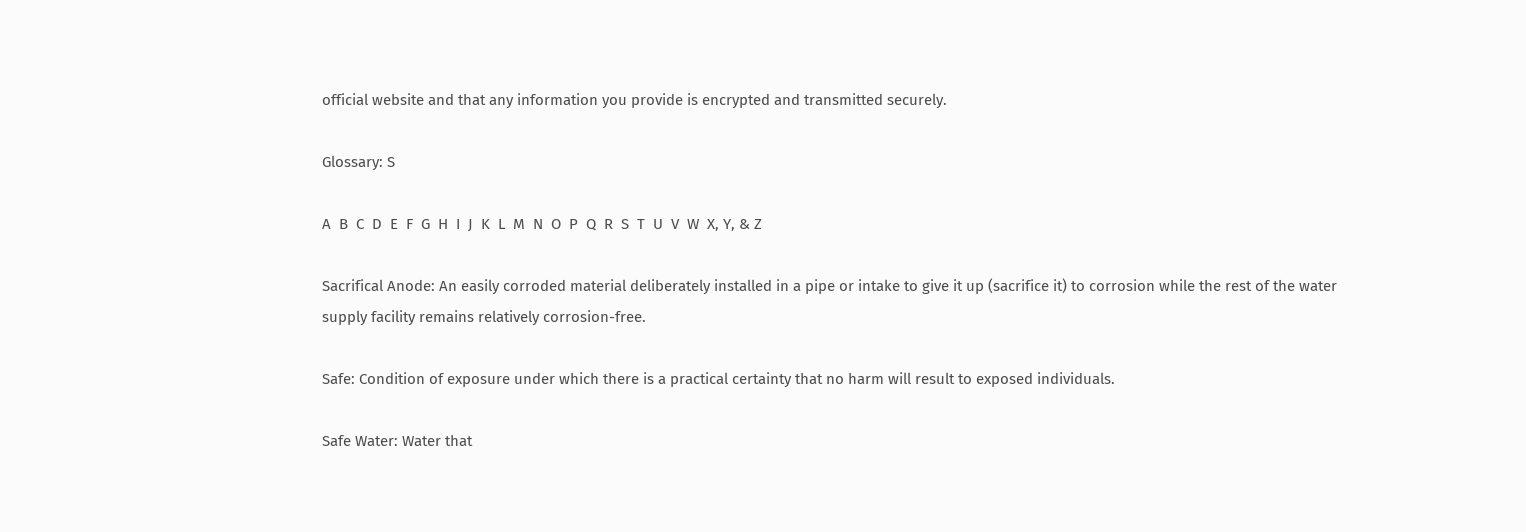official website and that any information you provide is encrypted and transmitted securely.

Glossary: S

A  B  C  D  E  F  G  H  I  J  K  L  M  N  O  P  Q  R  S  T  U  V  W  X, Y, & Z

Sacrifical Anode: An easily corroded material deliberately installed in a pipe or intake to give it up (sacrifice it) to corrosion while the rest of the water supply facility remains relatively corrosion-free.

Safe: Condition of exposure under which there is a practical certainty that no harm will result to exposed individuals.

Safe Water: Water that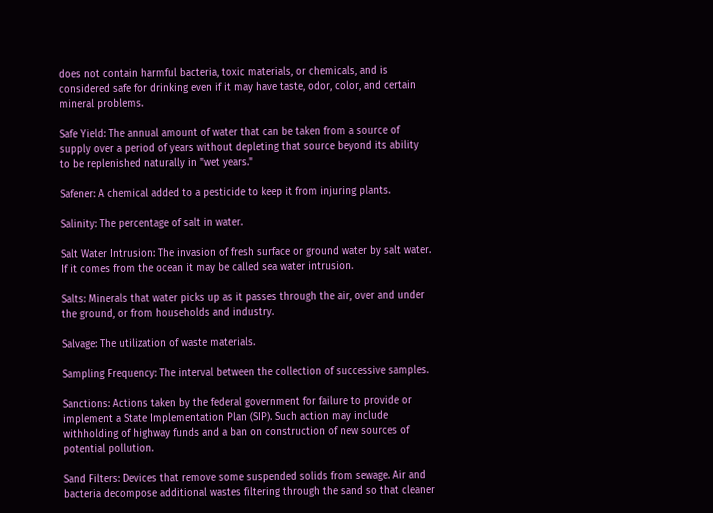does not contain harmful bacteria, toxic materials, or chemicals, and is considered safe for drinking even if it may have taste, odor, color, and certain mineral problems.

Safe Yield: The annual amount of water that can be taken from a source of supply over a period of years without depleting that source beyond its ability to be replenished naturally in "wet years."

Safener: A chemical added to a pesticide to keep it from injuring plants.

Salinity: The percentage of salt in water.

Salt Water Intrusion: The invasion of fresh surface or ground water by salt water. If it comes from the ocean it may be called sea water intrusion.

Salts: Minerals that water picks up as it passes through the air, over and under the ground, or from households and industry.

Salvage: The utilization of waste materials.

Sampling Frequency: The interval between the collection of successive samples.

Sanctions: Actions taken by the federal government for failure to provide or implement a State Implementation Plan (SIP). Such action may include withholding of highway funds and a ban on construction of new sources of potential pollution.

Sand Filters: Devices that remove some suspended solids from sewage. Air and bacteria decompose additional wastes filtering through the sand so that cleaner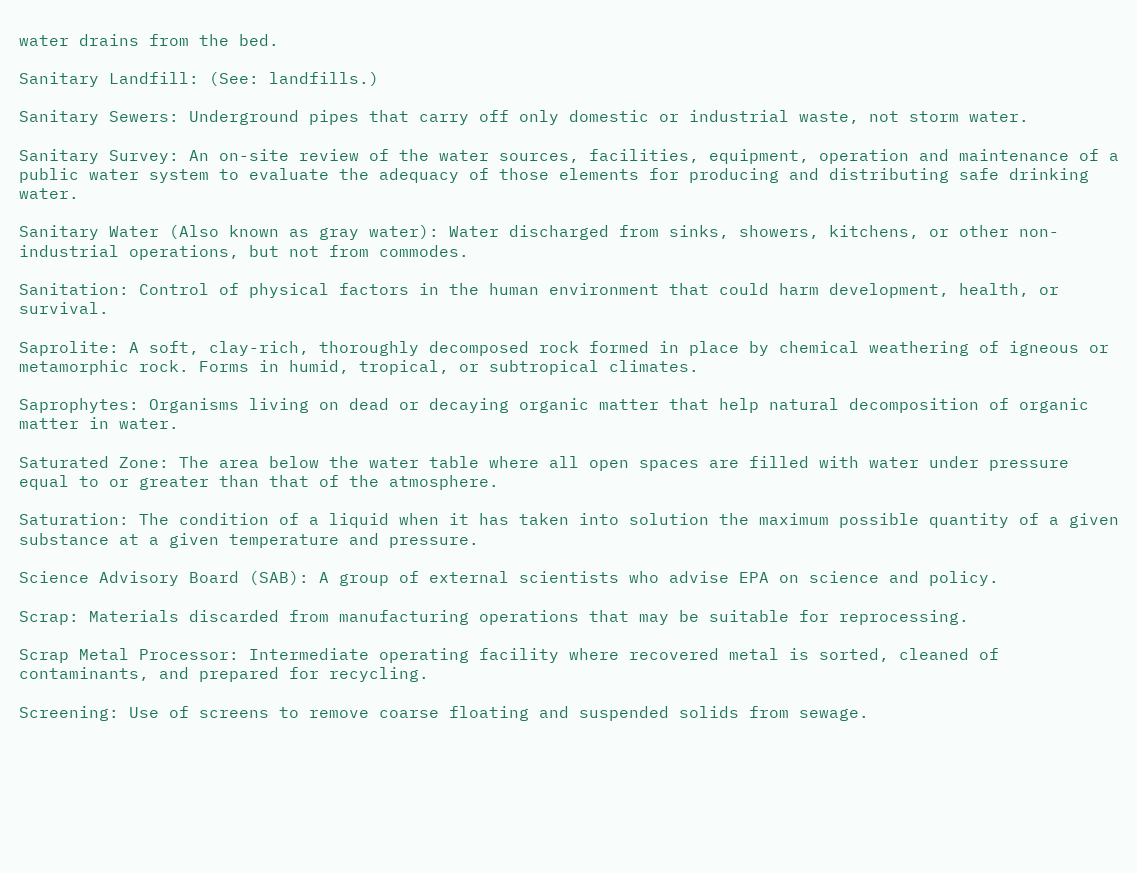water drains from the bed.

Sanitary Landfill: (See: landfills.)

Sanitary Sewers: Underground pipes that carry off only domestic or industrial waste, not storm water.

Sanitary Survey: An on-site review of the water sources, facilities, equipment, operation and maintenance of a public water system to evaluate the adequacy of those elements for producing and distributing safe drinking water.

Sanitary Water (Also known as gray water): Water discharged from sinks, showers, kitchens, or other non-industrial operations, but not from commodes.

Sanitation: Control of physical factors in the human environment that could harm development, health, or survival.

Saprolite: A soft, clay-rich, thoroughly decomposed rock formed in place by chemical weathering of igneous or metamorphic rock. Forms in humid, tropical, or subtropical climates.

Saprophytes: Organisms living on dead or decaying organic matter that help natural decomposition of organic matter in water.

Saturated Zone: The area below the water table where all open spaces are filled with water under pressure equal to or greater than that of the atmosphere.

Saturation: The condition of a liquid when it has taken into solution the maximum possible quantity of a given substance at a given temperature and pressure.

Science Advisory Board (SAB): A group of external scientists who advise EPA on science and policy.

Scrap: Materials discarded from manufacturing operations that may be suitable for reprocessing.

Scrap Metal Processor: Intermediate operating facility where recovered metal is sorted, cleaned of contaminants, and prepared for recycling.

Screening: Use of screens to remove coarse floating and suspended solids from sewage.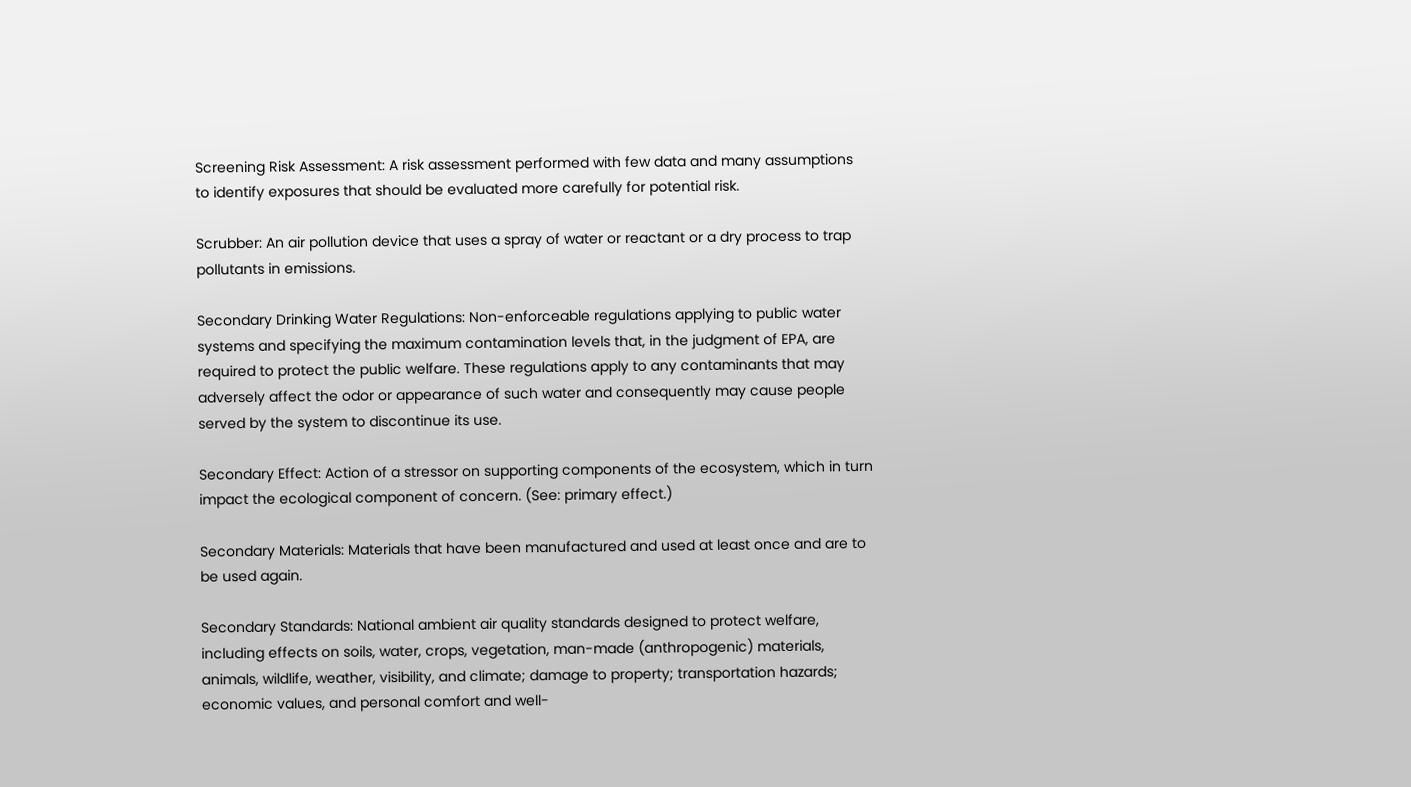Screening Risk Assessment: A risk assessment performed with few data and many assumptions to identify exposures that should be evaluated more carefully for potential risk.

Scrubber: An air pollution device that uses a spray of water or reactant or a dry process to trap pollutants in emissions.

Secondary Drinking Water Regulations: Non-enforceable regulations applying to public water systems and specifying the maximum contamination levels that, in the judgment of EPA, are required to protect the public welfare. These regulations apply to any contaminants that may adversely affect the odor or appearance of such water and consequently may cause people served by the system to discontinue its use.

Secondary Effect: Action of a stressor on supporting components of the ecosystem, which in turn impact the ecological component of concern. (See: primary effect.)

Secondary Materials: Materials that have been manufactured and used at least once and are to be used again.

Secondary Standards: National ambient air quality standards designed to protect welfare, including effects on soils, water, crops, vegetation, man-made (anthropogenic) materials, animals, wildlife, weather, visibility, and climate; damage to property; transportation hazards; economic values, and personal comfort and well-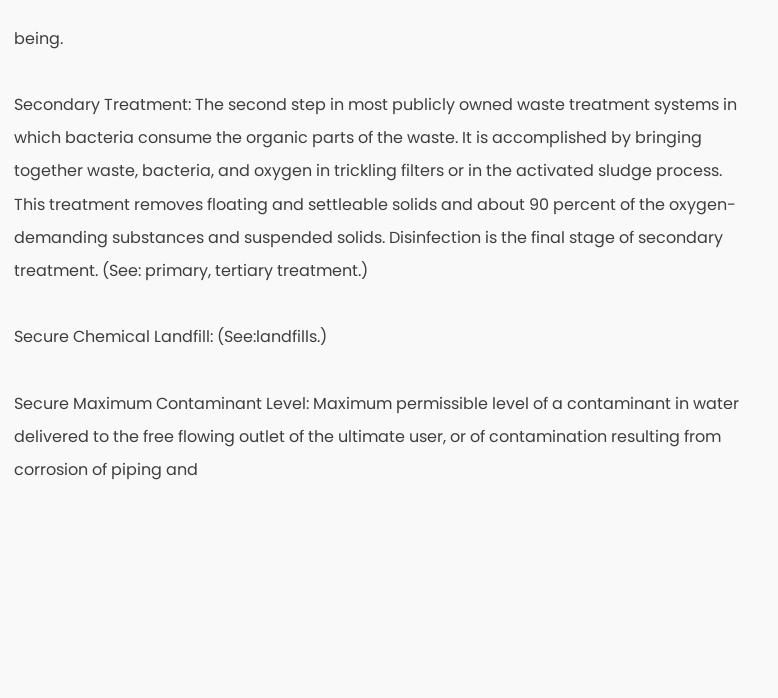being.

Secondary Treatment: The second step in most publicly owned waste treatment systems in which bacteria consume the organic parts of the waste. It is accomplished by bringing together waste, bacteria, and oxygen in trickling filters or in the activated sludge process. This treatment removes floating and settleable solids and about 90 percent of the oxygen-demanding substances and suspended solids. Disinfection is the final stage of secondary treatment. (See: primary, tertiary treatment.)

Secure Chemical Landfill: (See:landfills.)

Secure Maximum Contaminant Level: Maximum permissible level of a contaminant in water delivered to the free flowing outlet of the ultimate user, or of contamination resulting from corrosion of piping and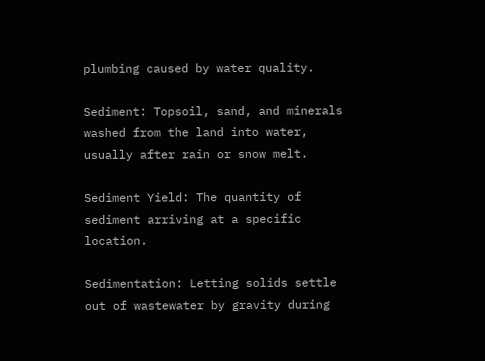plumbing caused by water quality.

Sediment: Topsoil, sand, and minerals washed from the land into water, usually after rain or snow melt.

Sediment Yield: The quantity of sediment arriving at a specific location.

Sedimentation: Letting solids settle out of wastewater by gravity during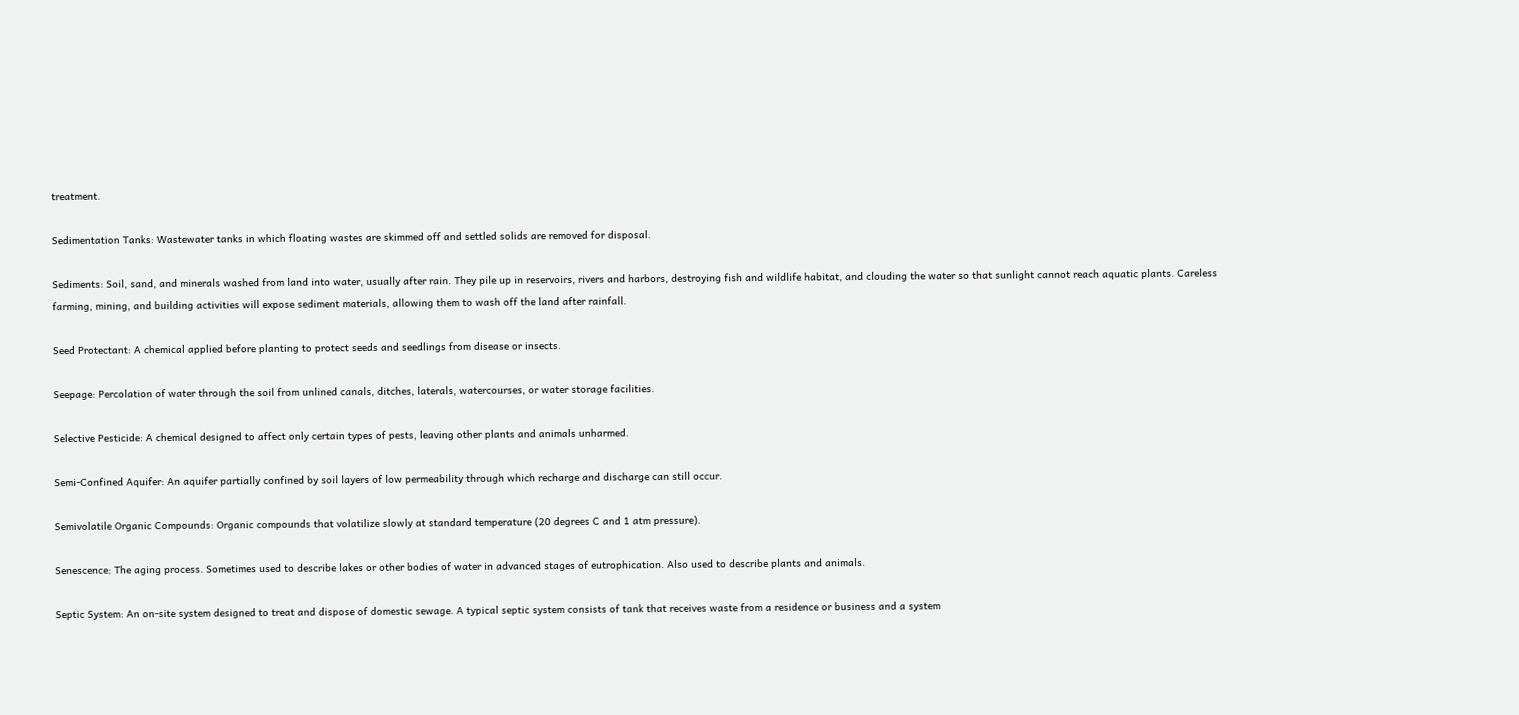treatment.

Sedimentation Tanks: Wastewater tanks in which floating wastes are skimmed off and settled solids are removed for disposal.

Sediments: Soil, sand, and minerals washed from land into water, usually after rain. They pile up in reservoirs, rivers and harbors, destroying fish and wildlife habitat, and clouding the water so that sunlight cannot reach aquatic plants. Careless farming, mining, and building activities will expose sediment materials, allowing them to wash off the land after rainfall.

Seed Protectant: A chemical applied before planting to protect seeds and seedlings from disease or insects.

Seepage: Percolation of water through the soil from unlined canals, ditches, laterals, watercourses, or water storage facilities.

Selective Pesticide: A chemical designed to affect only certain types of pests, leaving other plants and animals unharmed.

Semi-Confined Aquifer: An aquifer partially confined by soil layers of low permeability through which recharge and discharge can still occur.

Semivolatile Organic Compounds: Organic compounds that volatilize slowly at standard temperature (20 degrees C and 1 atm pressure).

Senescence: The aging process. Sometimes used to describe lakes or other bodies of water in advanced stages of eutrophication. Also used to describe plants and animals.

Septic System: An on-site system designed to treat and dispose of domestic sewage. A typical septic system consists of tank that receives waste from a residence or business and a system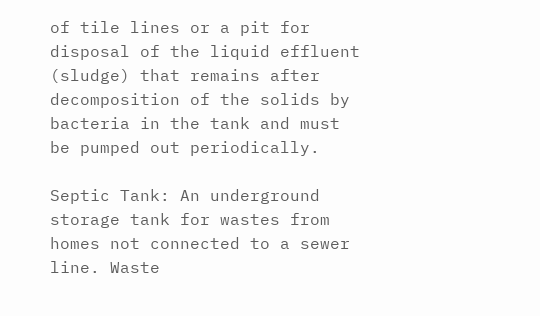of tile lines or a pit for disposal of the liquid effluent (sludge) that remains after decomposition of the solids by bacteria in the tank and must be pumped out periodically.

Septic Tank: An underground storage tank for wastes from homes not connected to a sewer line. Waste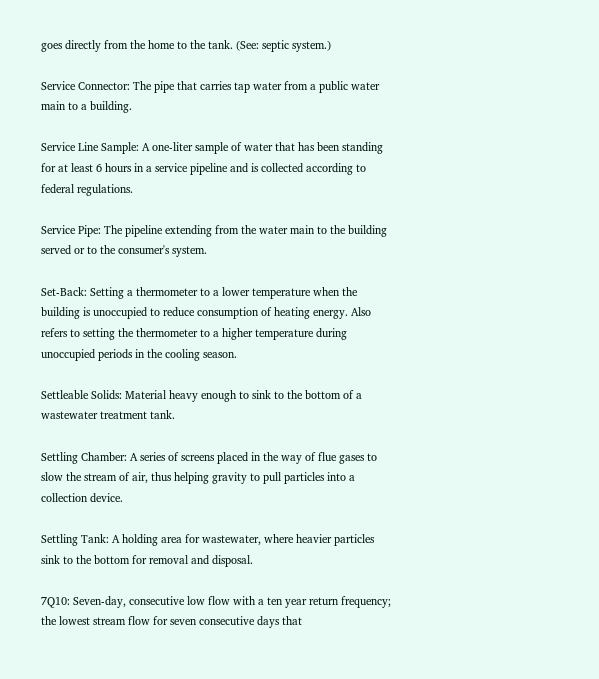goes directly from the home to the tank. (See: septic system.)

Service Connector: The pipe that carries tap water from a public water main to a building.

Service Line Sample: A one-liter sample of water that has been standing for at least 6 hours in a service pipeline and is collected according to federal regulations.

Service Pipe: The pipeline extending from the water main to the building served or to the consumer's system.

Set-Back: Setting a thermometer to a lower temperature when the building is unoccupied to reduce consumption of heating energy. Also refers to setting the thermometer to a higher temperature during unoccupied periods in the cooling season.

Settleable Solids: Material heavy enough to sink to the bottom of a wastewater treatment tank.

Settling Chamber: A series of screens placed in the way of flue gases to slow the stream of air, thus helping gravity to pull particles into a collection device.

Settling Tank: A holding area for wastewater, where heavier particles sink to the bottom for removal and disposal.

7Q10: Seven-day, consecutive low flow with a ten year return frequency; the lowest stream flow for seven consecutive days that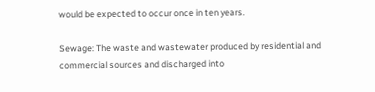would be expected to occur once in ten years.

Sewage: The waste and wastewater produced by residential and commercial sources and discharged into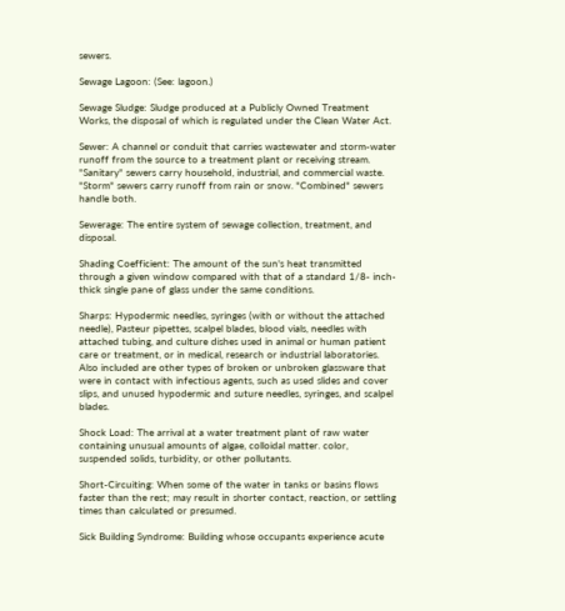sewers.

Sewage Lagoon: (See: lagoon.)

Sewage Sludge: Sludge produced at a Publicly Owned Treatment Works, the disposal of which is regulated under the Clean Water Act.

Sewer: A channel or conduit that carries wastewater and storm-water runoff from the source to a treatment plant or receiving stream. "Sanitary" sewers carry household, industrial, and commercial waste. "Storm" sewers carry runoff from rain or snow. "Combined" sewers handle both.

Sewerage: The entire system of sewage collection, treatment, and disposal.

Shading Coefficient: The amount of the sun's heat transmitted through a given window compared with that of a standard 1/8- inch-thick single pane of glass under the same conditions.

Sharps: Hypodermic needles, syringes (with or without the attached needle), Pasteur pipettes, scalpel blades, blood vials, needles with attached tubing, and culture dishes used in animal or human patient care or treatment, or in medical, research or industrial laboratories. Also included are other types of broken or unbroken glassware that were in contact with infectious agents, such as used slides and cover slips, and unused hypodermic and suture needles, syringes, and scalpel blades.

Shock Load: The arrival at a water treatment plant of raw water containing unusual amounts of algae, colloidal matter. color, suspended solids, turbidity, or other pollutants.

Short-Circuiting: When some of the water in tanks or basins flows faster than the rest; may result in shorter contact, reaction, or settling times than calculated or presumed.

Sick Building Syndrome: Building whose occupants experience acute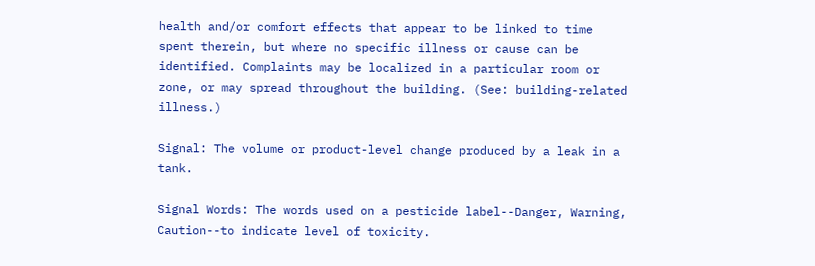health and/or comfort effects that appear to be linked to time spent therein, but where no specific illness or cause can be identified. Complaints may be localized in a particular room or zone, or may spread throughout the building. (See: building-related illness.)

Signal: The volume or product-level change produced by a leak in a tank.

Signal Words: The words used on a pesticide label--Danger, Warning, Caution--to indicate level of toxicity.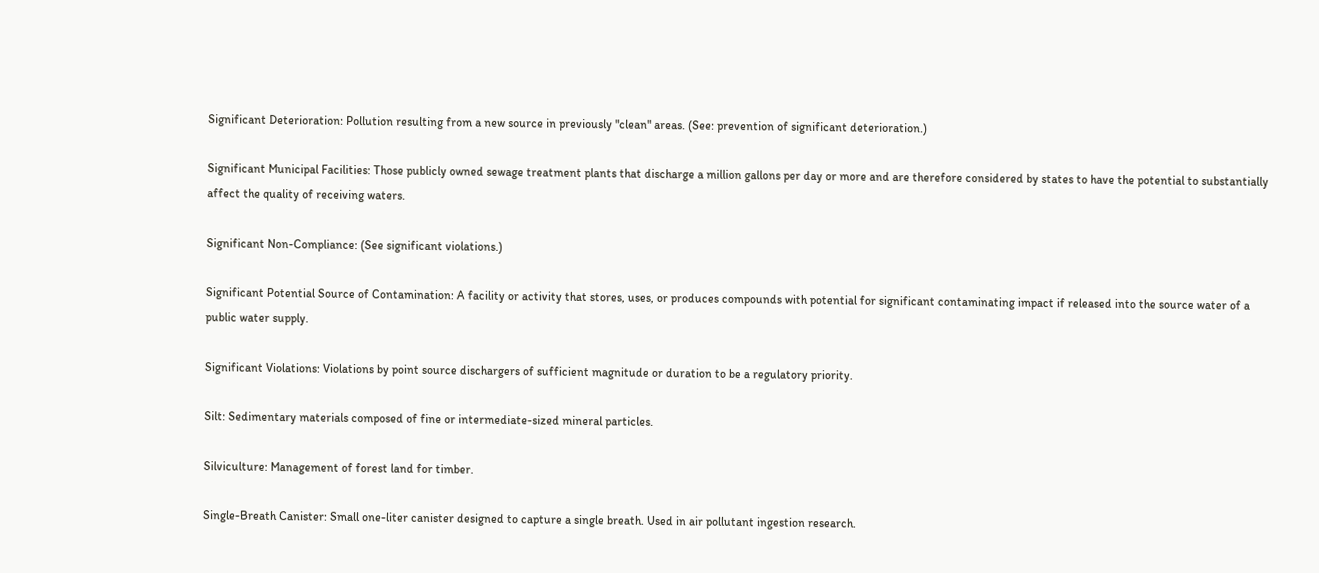Significant Deterioration: Pollution resulting from a new source in previously "clean" areas. (See: prevention of significant deterioration.)

Significant Municipal Facilities: Those publicly owned sewage treatment plants that discharge a million gallons per day or more and are therefore considered by states to have the potential to substantially affect the quality of receiving waters.

Significant Non-Compliance: (See significant violations.)

Significant Potential Source of Contamination: A facility or activity that stores, uses, or produces compounds with potential for significant contaminating impact if released into the source water of a public water supply.

Significant Violations: Violations by point source dischargers of sufficient magnitude or duration to be a regulatory priority.

Silt: Sedimentary materials composed of fine or intermediate-sized mineral particles.

Silviculture: Management of forest land for timber.

Single-Breath Canister: Small one-liter canister designed to capture a single breath. Used in air pollutant ingestion research.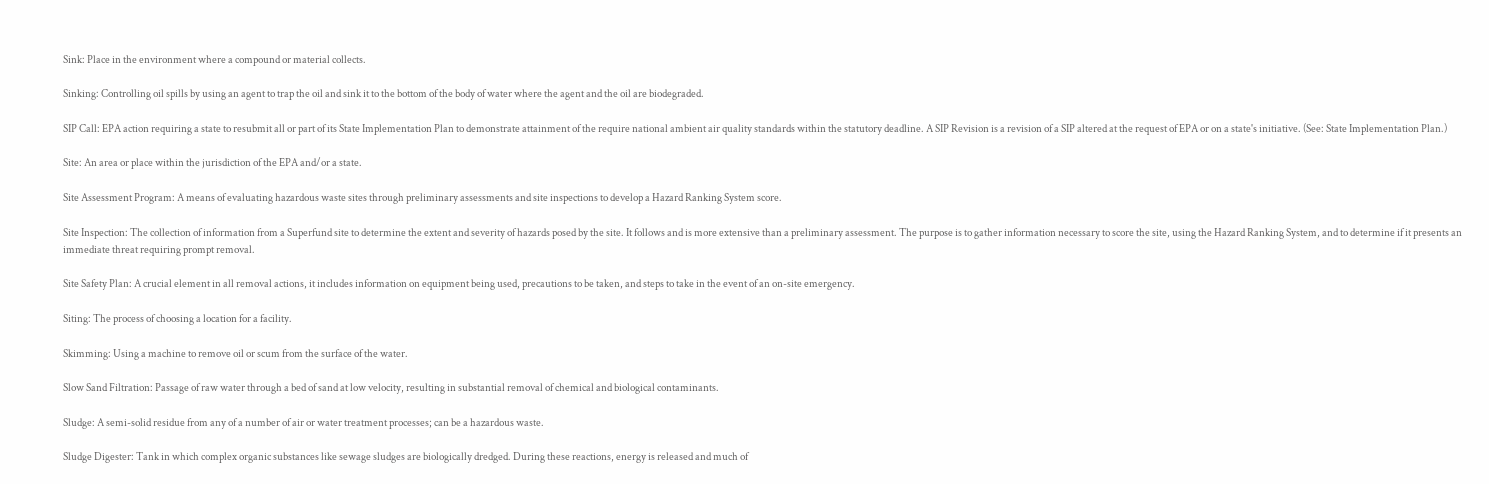Sink: Place in the environment where a compound or material collects.

Sinking: Controlling oil spills by using an agent to trap the oil and sink it to the bottom of the body of water where the agent and the oil are biodegraded.

SIP Call: EPA action requiring a state to resubmit all or part of its State Implementation Plan to demonstrate attainment of the require national ambient air quality standards within the statutory deadline. A SIP Revision is a revision of a SIP altered at the request of EPA or on a state's initiative. (See: State Implementation Plan.)

Site: An area or place within the jurisdiction of the EPA and/or a state.

Site Assessment Program: A means of evaluating hazardous waste sites through preliminary assessments and site inspections to develop a Hazard Ranking System score.

Site Inspection: The collection of information from a Superfund site to determine the extent and severity of hazards posed by the site. It follows and is more extensive than a preliminary assessment. The purpose is to gather information necessary to score the site, using the Hazard Ranking System, and to determine if it presents an immediate threat requiring prompt removal.

Site Safety Plan: A crucial element in all removal actions, it includes information on equipment being used, precautions to be taken, and steps to take in the event of an on-site emergency.

Siting: The process of choosing a location for a facility.

Skimming: Using a machine to remove oil or scum from the surface of the water.

Slow Sand Filtration: Passage of raw water through a bed of sand at low velocity, resulting in substantial removal of chemical and biological contaminants.

Sludge: A semi-solid residue from any of a number of air or water treatment processes; can be a hazardous waste.

Sludge Digester: Tank in which complex organic substances like sewage sludges are biologically dredged. During these reactions, energy is released and much of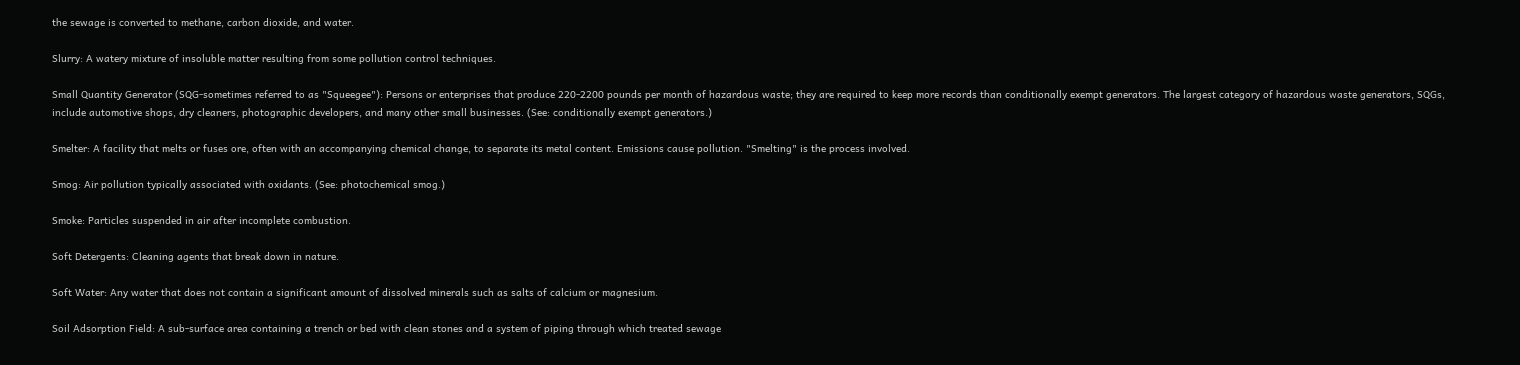the sewage is converted to methane, carbon dioxide, and water.

Slurry: A watery mixture of insoluble matter resulting from some pollution control techniques.

Small Quantity Generator (SQG-sometimes referred to as "Squeegee"): Persons or enterprises that produce 220-2200 pounds per month of hazardous waste; they are required to keep more records than conditionally exempt generators. The largest category of hazardous waste generators, SQGs, include automotive shops, dry cleaners, photographic developers, and many other small businesses. (See: conditionally exempt generators.)

Smelter: A facility that melts or fuses ore, often with an accompanying chemical change, to separate its metal content. Emissions cause pollution. "Smelting" is the process involved.

Smog: Air pollution typically associated with oxidants. (See: photochemical smog.)

Smoke: Particles suspended in air after incomplete combustion.

Soft Detergents: Cleaning agents that break down in nature.

Soft Water: Any water that does not contain a significant amount of dissolved minerals such as salts of calcium or magnesium.

Soil Adsorption Field: A sub-surface area containing a trench or bed with clean stones and a system of piping through which treated sewage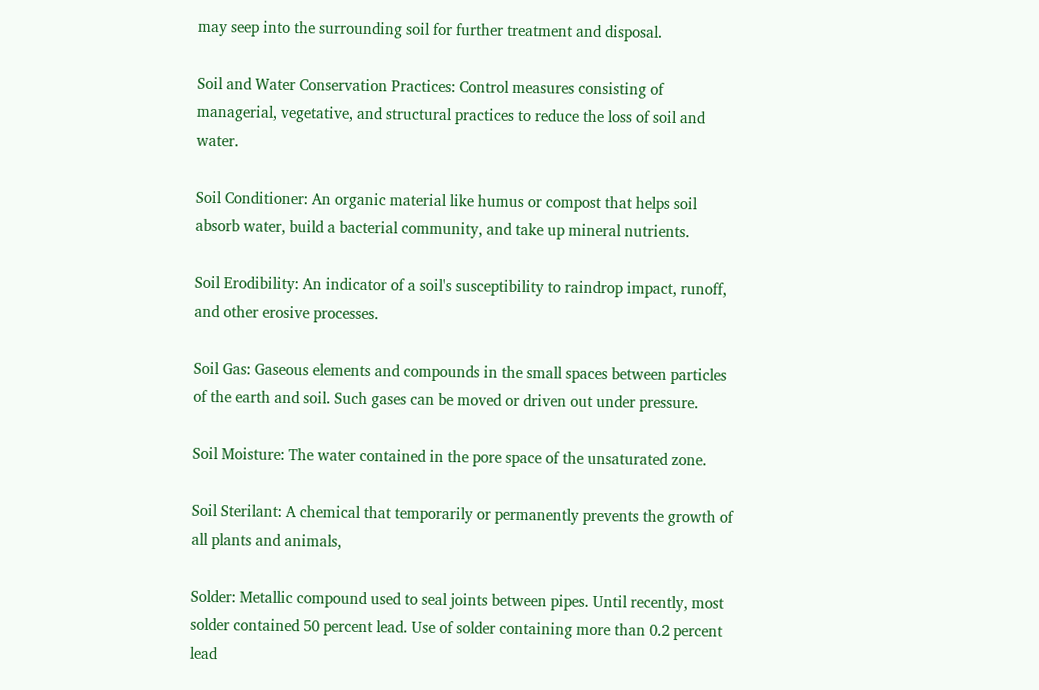may seep into the surrounding soil for further treatment and disposal.

Soil and Water Conservation Practices: Control measures consisting of managerial, vegetative, and structural practices to reduce the loss of soil and water.

Soil Conditioner: An organic material like humus or compost that helps soil absorb water, build a bacterial community, and take up mineral nutrients.

Soil Erodibility: An indicator of a soil's susceptibility to raindrop impact, runoff, and other erosive processes.

Soil Gas: Gaseous elements and compounds in the small spaces between particles of the earth and soil. Such gases can be moved or driven out under pressure.

Soil Moisture: The water contained in the pore space of the unsaturated zone.

Soil Sterilant: A chemical that temporarily or permanently prevents the growth of all plants and animals,

Solder: Metallic compound used to seal joints between pipes. Until recently, most solder contained 50 percent lead. Use of solder containing more than 0.2 percent lead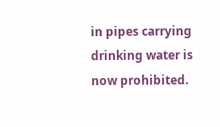in pipes carrying drinking water is now prohibited.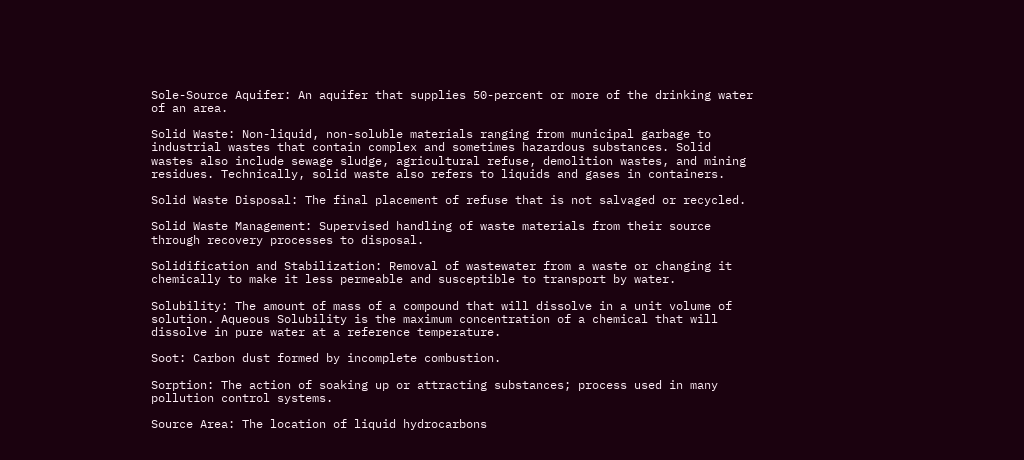Sole-Source Aquifer: An aquifer that supplies 50-percent or more of the drinking water of an area.

Solid Waste: Non-liquid, non-soluble materials ranging from municipal garbage to industrial wastes that contain complex and sometimes hazardous substances. Solid wastes also include sewage sludge, agricultural refuse, demolition wastes, and mining residues. Technically, solid waste also refers to liquids and gases in containers.

Solid Waste Disposal: The final placement of refuse that is not salvaged or recycled.

Solid Waste Management: Supervised handling of waste materials from their source through recovery processes to disposal.

Solidification and Stabilization: Removal of wastewater from a waste or changing it chemically to make it less permeable and susceptible to transport by water.

Solubility: The amount of mass of a compound that will dissolve in a unit volume of solution. Aqueous Solubility is the maximum concentration of a chemical that will dissolve in pure water at a reference temperature.

Soot: Carbon dust formed by incomplete combustion.

Sorption: The action of soaking up or attracting substances; process used in many pollution control systems.

Source Area: The location of liquid hydrocarbons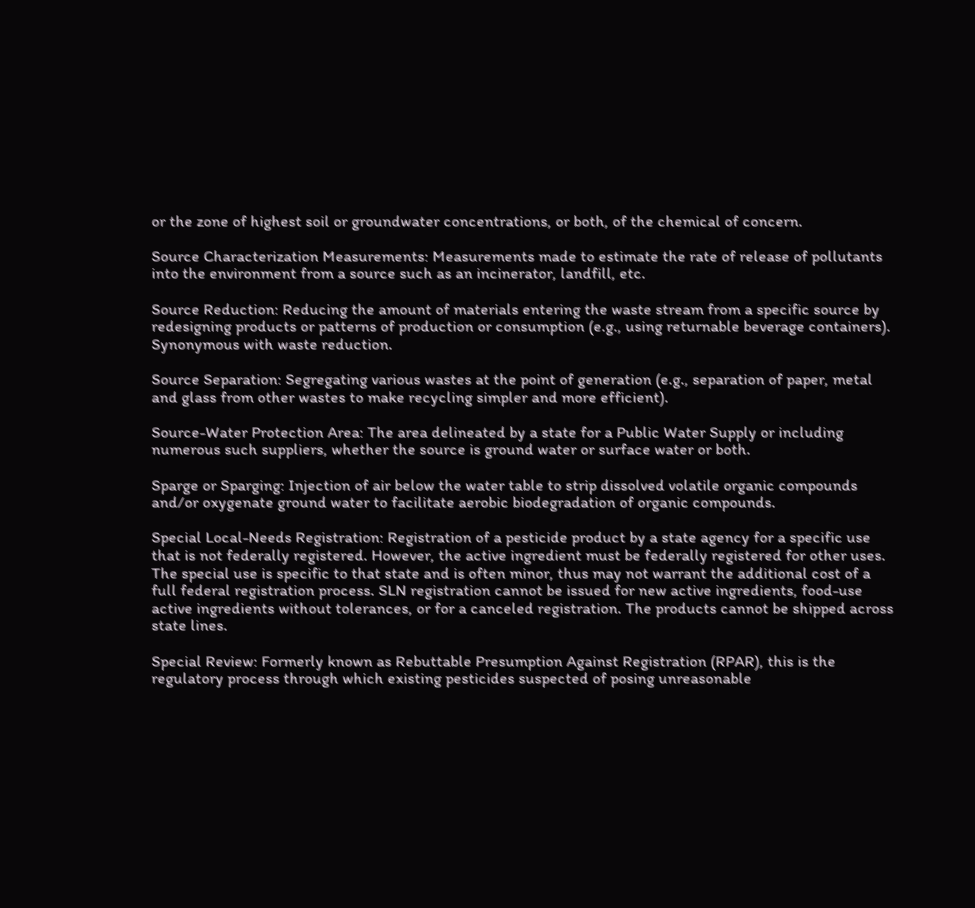or the zone of highest soil or groundwater concentrations, or both, of the chemical of concern.

Source Characterization Measurements: Measurements made to estimate the rate of release of pollutants into the environment from a source such as an incinerator, landfill, etc.

Source Reduction: Reducing the amount of materials entering the waste stream from a specific source by redesigning products or patterns of production or consumption (e.g., using returnable beverage containers). Synonymous with waste reduction.

Source Separation: Segregating various wastes at the point of generation (e.g., separation of paper, metal and glass from other wastes to make recycling simpler and more efficient).

Source-Water Protection Area: The area delineated by a state for a Public Water Supply or including numerous such suppliers, whether the source is ground water or surface water or both.

Sparge or Sparging: Injection of air below the water table to strip dissolved volatile organic compounds and/or oxygenate ground water to facilitate aerobic biodegradation of organic compounds.

Special Local-Needs Registration: Registration of a pesticide product by a state agency for a specific use that is not federally registered. However, the active ingredient must be federally registered for other uses. The special use is specific to that state and is often minor, thus may not warrant the additional cost of a full federal registration process. SLN registration cannot be issued for new active ingredients, food-use active ingredients without tolerances, or for a canceled registration. The products cannot be shipped across state lines.

Special Review: Formerly known as Rebuttable Presumption Against Registration (RPAR), this is the regulatory process through which existing pesticides suspected of posing unreasonable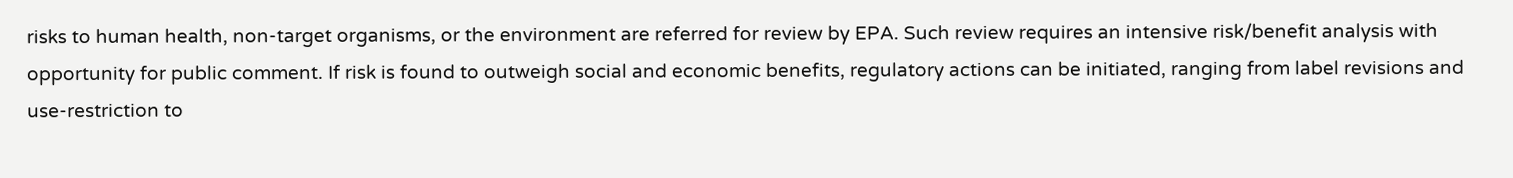risks to human health, non-target organisms, or the environment are referred for review by EPA. Such review requires an intensive risk/benefit analysis with opportunity for public comment. If risk is found to outweigh social and economic benefits, regulatory actions can be initiated, ranging from label revisions and use-restriction to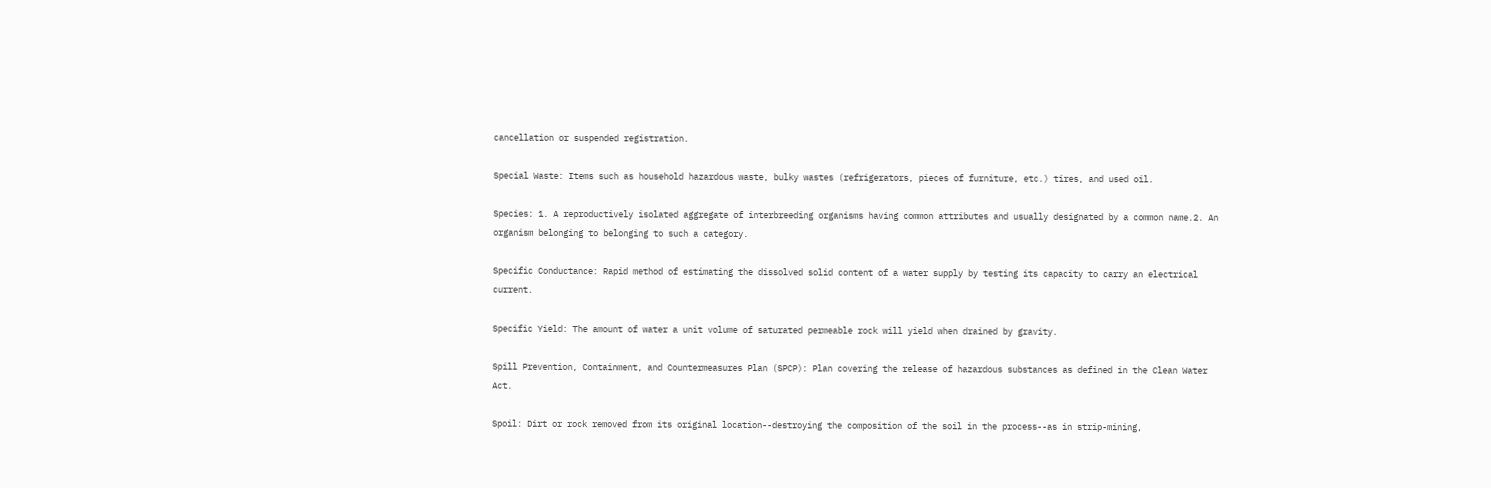cancellation or suspended registration.

Special Waste: Items such as household hazardous waste, bulky wastes (refrigerators, pieces of furniture, etc.) tires, and used oil.

Species: 1. A reproductively isolated aggregate of interbreeding organisms having common attributes and usually designated by a common name.2. An organism belonging to belonging to such a category.

Specific Conductance: Rapid method of estimating the dissolved solid content of a water supply by testing its capacity to carry an electrical current.

Specific Yield: The amount of water a unit volume of saturated permeable rock will yield when drained by gravity.

Spill Prevention, Containment, and Countermeasures Plan (SPCP): Plan covering the release of hazardous substances as defined in the Clean Water Act.

Spoil: Dirt or rock removed from its original location--destroying the composition of the soil in the process--as in strip-mining,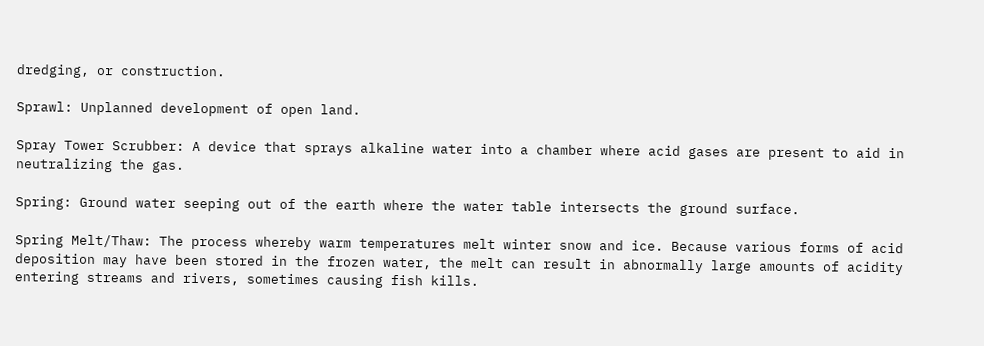dredging, or construction.

Sprawl: Unplanned development of open land.

Spray Tower Scrubber: A device that sprays alkaline water into a chamber where acid gases are present to aid in neutralizing the gas.

Spring: Ground water seeping out of the earth where the water table intersects the ground surface.

Spring Melt/Thaw: The process whereby warm temperatures melt winter snow and ice. Because various forms of acid deposition may have been stored in the frozen water, the melt can result in abnormally large amounts of acidity entering streams and rivers, sometimes causing fish kills.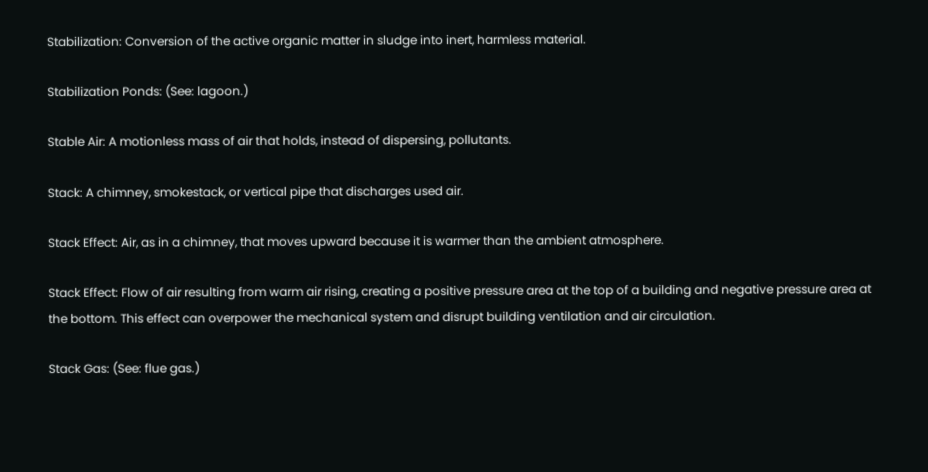Stabilization: Conversion of the active organic matter in sludge into inert, harmless material.

Stabilization Ponds: (See: lagoon.)

Stable Air: A motionless mass of air that holds, instead of dispersing, pollutants.

Stack: A chimney, smokestack, or vertical pipe that discharges used air.

Stack Effect: Air, as in a chimney, that moves upward because it is warmer than the ambient atmosphere.

Stack Effect: Flow of air resulting from warm air rising, creating a positive pressure area at the top of a building and negative pressure area at the bottom. This effect can overpower the mechanical system and disrupt building ventilation and air circulation.

Stack Gas: (See: flue gas.)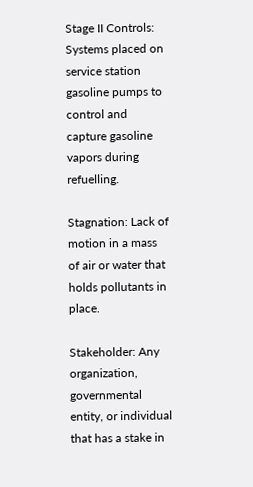Stage II Controls: Systems placed on service station gasoline pumps to control and capture gasoline vapors during refuelling.

Stagnation: Lack of motion in a mass of air or water that holds pollutants in place.

Stakeholder: Any organization, governmental entity, or individual that has a stake in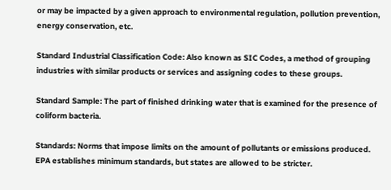or may be impacted by a given approach to environmental regulation, pollution prevention, energy conservation, etc.

Standard Industrial Classification Code: Also known as SIC Codes, a method of grouping industries with similar products or services and assigning codes to these groups.

Standard Sample: The part of finished drinking water that is examined for the presence of coliform bacteria.

Standards: Norms that impose limits on the amount of pollutants or emissions produced. EPA establishes minimum standards, but states are allowed to be stricter.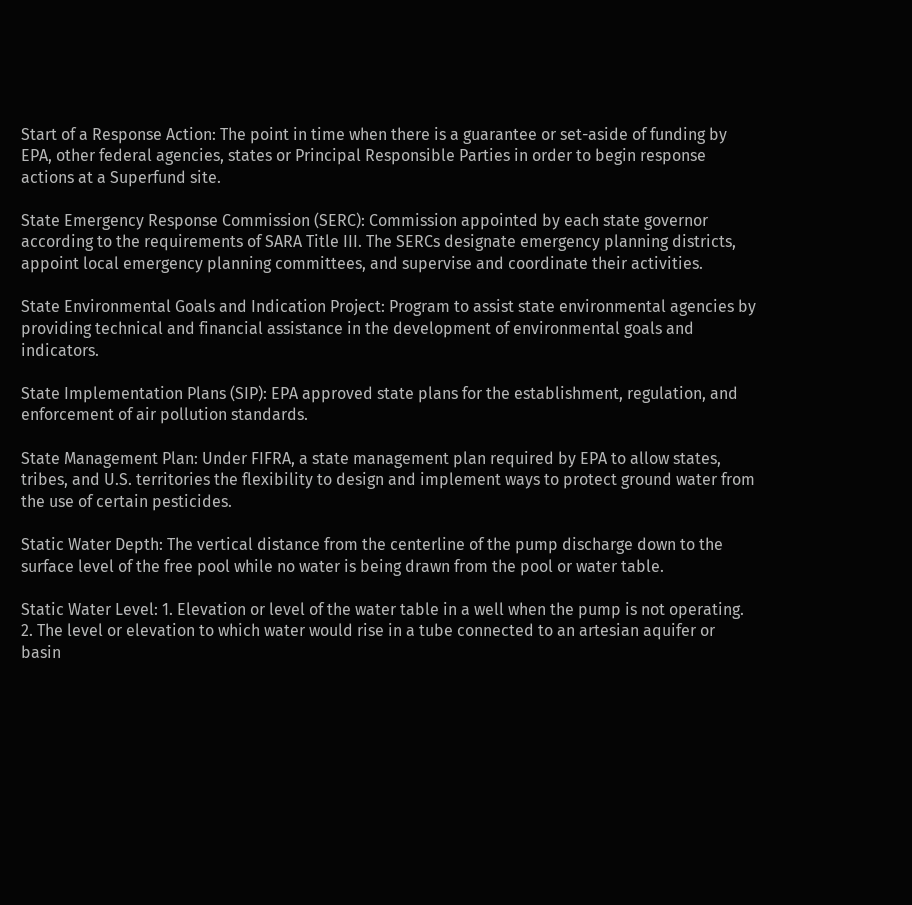Start of a Response Action: The point in time when there is a guarantee or set-aside of funding by EPA, other federal agencies, states or Principal Responsible Parties in order to begin response actions at a Superfund site.

State Emergency Response Commission (SERC): Commission appointed by each state governor according to the requirements of SARA Title III. The SERCs designate emergency planning districts, appoint local emergency planning committees, and supervise and coordinate their activities.

State Environmental Goals and Indication Project: Program to assist state environmental agencies by providing technical and financial assistance in the development of environmental goals and indicators.

State Implementation Plans (SIP): EPA approved state plans for the establishment, regulation, and enforcement of air pollution standards.

State Management Plan: Under FIFRA, a state management plan required by EPA to allow states, tribes, and U.S. territories the flexibility to design and implement ways to protect ground water from the use of certain pesticides.

Static Water Depth: The vertical distance from the centerline of the pump discharge down to the surface level of the free pool while no water is being drawn from the pool or water table.

Static Water Level: 1. Elevation or level of the water table in a well when the pump is not operating. 2. The level or elevation to which water would rise in a tube connected to an artesian aquifer or basin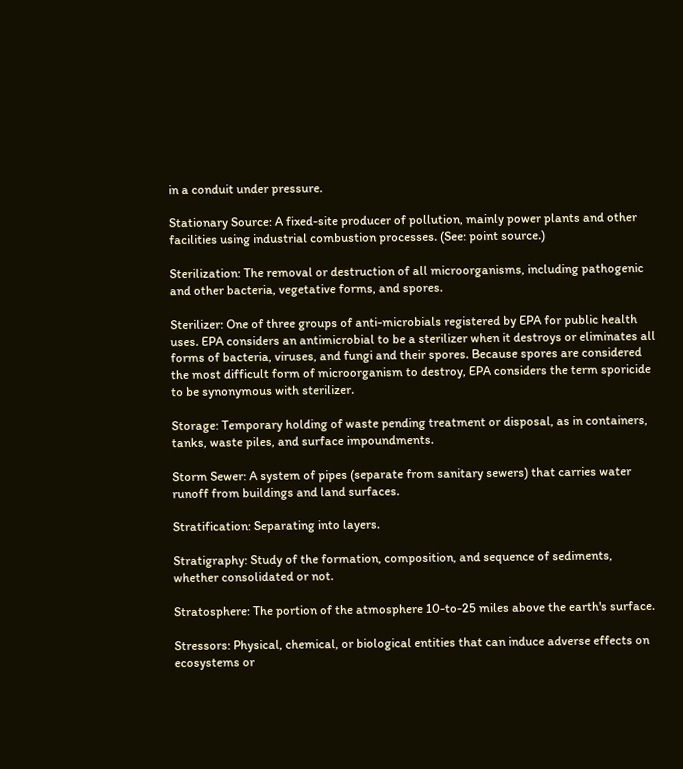in a conduit under pressure.

Stationary Source: A fixed-site producer of pollution, mainly power plants and other facilities using industrial combustion processes. (See: point source.)

Sterilization: The removal or destruction of all microorganisms, including pathogenic and other bacteria, vegetative forms, and spores.

Sterilizer: One of three groups of anti-microbials registered by EPA for public health uses. EPA considers an antimicrobial to be a sterilizer when it destroys or eliminates all forms of bacteria, viruses, and fungi and their spores. Because spores are considered the most difficult form of microorganism to destroy, EPA considers the term sporicide to be synonymous with sterilizer.

Storage: Temporary holding of waste pending treatment or disposal, as in containers, tanks, waste piles, and surface impoundments.

Storm Sewer: A system of pipes (separate from sanitary sewers) that carries water runoff from buildings and land surfaces.

Stratification: Separating into layers.

Stratigraphy: Study of the formation, composition, and sequence of sediments, whether consolidated or not.

Stratosphere: The portion of the atmosphere 10-to-25 miles above the earth's surface.

Stressors: Physical, chemical, or biological entities that can induce adverse effects on ecosystems or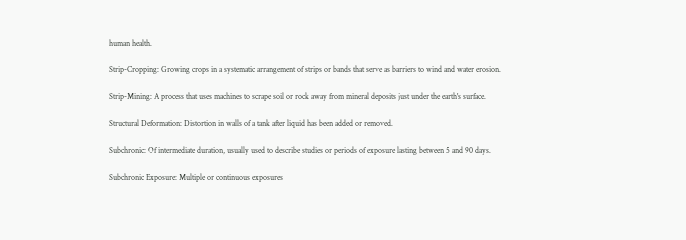human health.

Strip-Cropping: Growing crops in a systematic arrangement of strips or bands that serve as barriers to wind and water erosion.

Strip-Mining: A process that uses machines to scrape soil or rock away from mineral deposits just under the earth's surface.

Structural Deformation: Distortion in walls of a tank after liquid has been added or removed.

Subchronic: Of intermediate duration, usually used to describe studies or periods of exposure lasting between 5 and 90 days.

Subchronic Exposure: Multiple or continuous exposures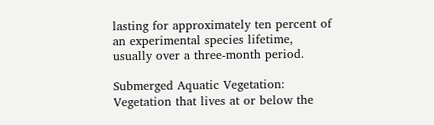lasting for approximately ten percent of an experimental species lifetime, usually over a three-month period.

Submerged Aquatic Vegetation: Vegetation that lives at or below the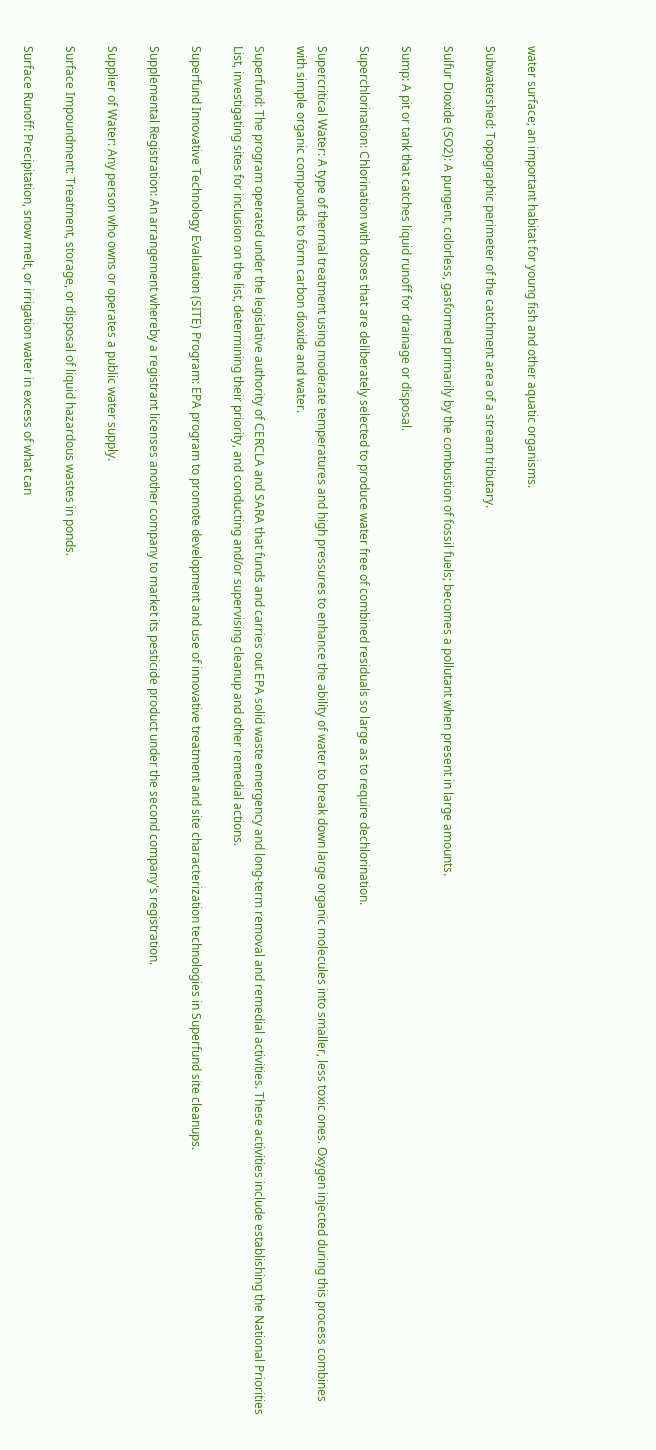water surface; an important habitat for young fish and other aquatic organisms.

Subwatershed: Topographic perimeter of the catchment area of a stream tributary.

Sulfur Dioxide (SO2): A pungent, colorless, gasformed primarily by the combustion of fossil fuels; becomes a pollutant when present in large amounts.

Sump: A pit or tank that catches liquid runoff for drainage or disposal.

Superchlorination: Chlorination with doses that are deliberately selected to produce water free of combined residuals so large as to require dechlorination.

Supercritical Water: A type of thermal treatment using moderate temperatures and high pressures to enhance the ability of water to break down large organic molecules into smaller, less toxic ones. Oxygen injected during this process combines with simple organic compounds to form carbon dioxide and water.

Superfund: The program operated under the legislative authority of CERCLA and SARA that funds and carries out EPA solid waste emergency and long-term removal and remedial activities. These activities include establishing the National Priorities List, investigating sites for inclusion on the list, determining their priority, and conducting and/or supervising cleanup and other remedial actions.

Superfund Innovative Technology Evaluation (SITE) Program: EPA program to promote development and use of innovative treatment and site characterization technologies in Superfund site cleanups.

Supplemental Registration: An arrangement whereby a registrant licenses another company to market its pesticide product under the second company's registration.

Supplier of Water: Any person who owns or operates a public water supply.

Surface Impoundment: Treatment, storage, or disposal of liquid hazardous wastes in ponds.

Surface Runoff: Precipitation, snow melt, or irrigation water in excess of what can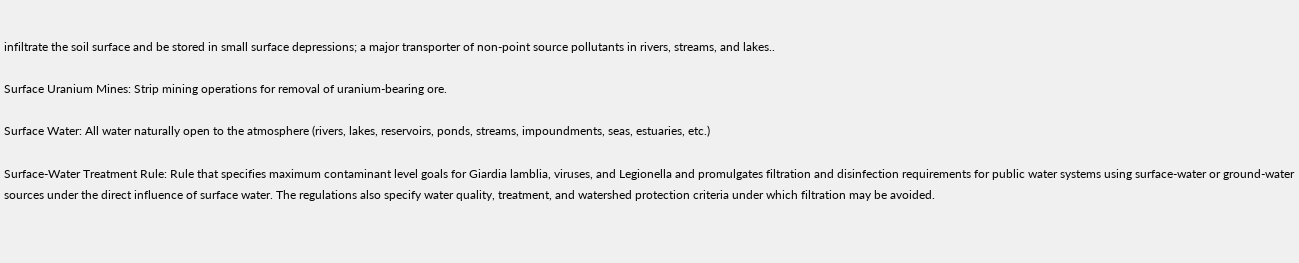infiltrate the soil surface and be stored in small surface depressions; a major transporter of non-point source pollutants in rivers, streams, and lakes..

Surface Uranium Mines: Strip mining operations for removal of uranium-bearing ore.

Surface Water: All water naturally open to the atmosphere (rivers, lakes, reservoirs, ponds, streams, impoundments, seas, estuaries, etc.)

Surface-Water Treatment Rule: Rule that specifies maximum contaminant level goals for Giardia lamblia, viruses, and Legionella and promulgates filtration and disinfection requirements for public water systems using surface-water or ground-water sources under the direct influence of surface water. The regulations also specify water quality, treatment, and watershed protection criteria under which filtration may be avoided.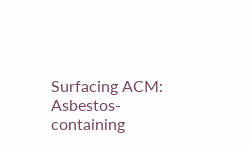Surfacing ACM: Asbestos-containing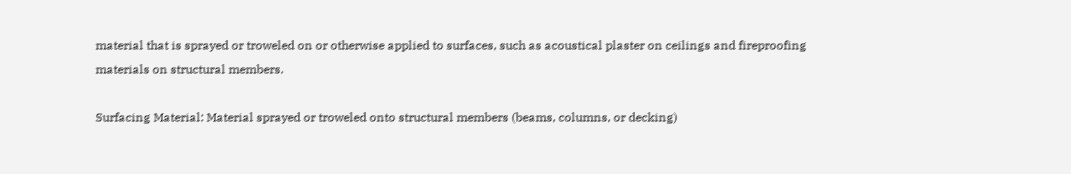material that is sprayed or troweled on or otherwise applied to surfaces, such as acoustical plaster on ceilings and fireproofing materials on structural members.

Surfacing Material: Material sprayed or troweled onto structural members (beams, columns, or decking)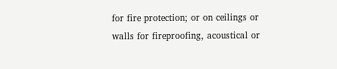for fire protection; or on ceilings or walls for fireproofing, acoustical or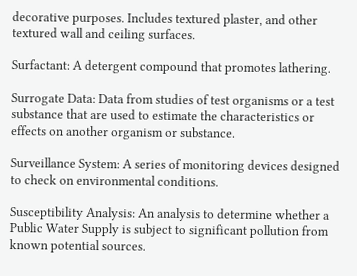decorative purposes. Includes textured plaster, and other textured wall and ceiling surfaces.

Surfactant: A detergent compound that promotes lathering.

Surrogate Data: Data from studies of test organisms or a test substance that are used to estimate the characteristics or effects on another organism or substance.

Surveillance System: A series of monitoring devices designed to check on environmental conditions.

Susceptibility Analysis: An analysis to determine whether a Public Water Supply is subject to significant pollution from known potential sources.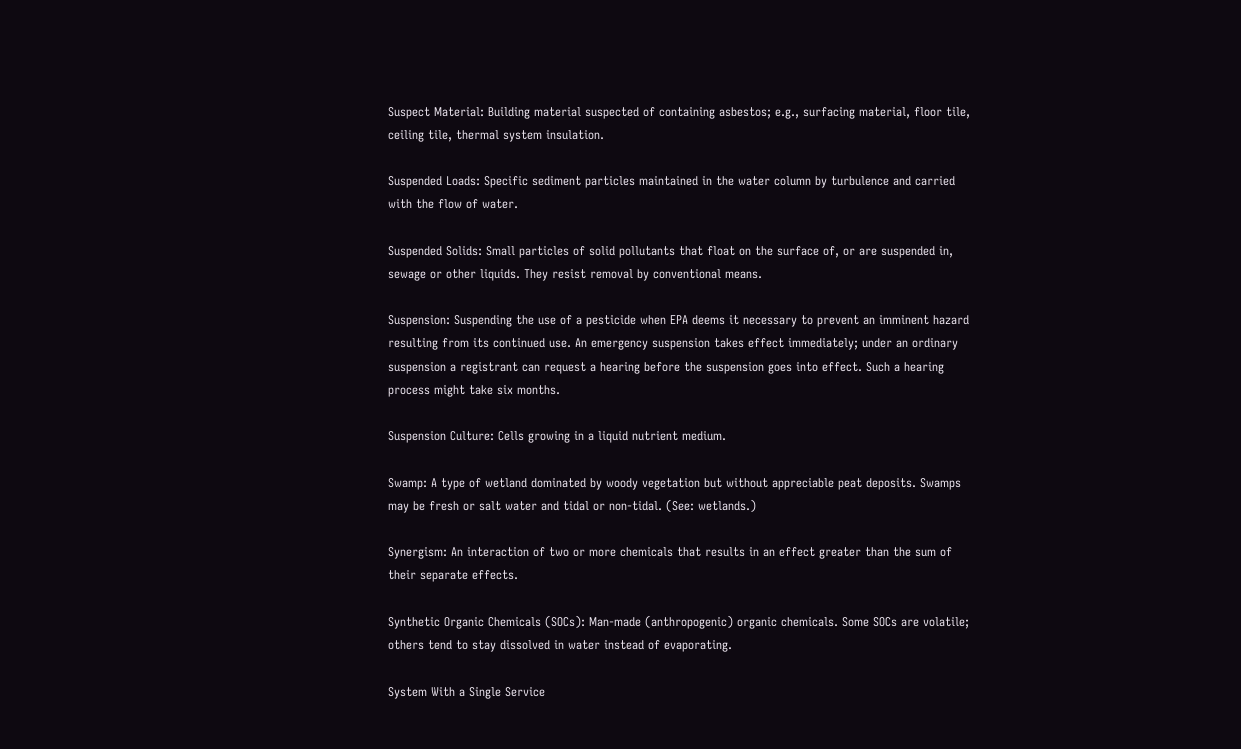Suspect Material: Building material suspected of containing asbestos; e.g., surfacing material, floor tile, ceiling tile, thermal system insulation.

Suspended Loads: Specific sediment particles maintained in the water column by turbulence and carried with the flow of water.

Suspended Solids: Small particles of solid pollutants that float on the surface of, or are suspended in, sewage or other liquids. They resist removal by conventional means.

Suspension: Suspending the use of a pesticide when EPA deems it necessary to prevent an imminent hazard resulting from its continued use. An emergency suspension takes effect immediately; under an ordinary suspension a registrant can request a hearing before the suspension goes into effect. Such a hearing process might take six months.

Suspension Culture: Cells growing in a liquid nutrient medium.

Swamp: A type of wetland dominated by woody vegetation but without appreciable peat deposits. Swamps may be fresh or salt water and tidal or non-tidal. (See: wetlands.)

Synergism: An interaction of two or more chemicals that results in an effect greater than the sum of their separate effects.

Synthetic Organic Chemicals (SOCs): Man-made (anthropogenic) organic chemicals. Some SOCs are volatile; others tend to stay dissolved in water instead of evaporating.

System With a Single Service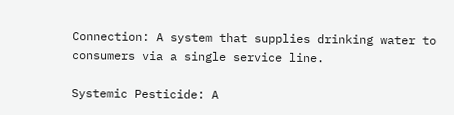Connection: A system that supplies drinking water to consumers via a single service line.

Systemic Pesticide: A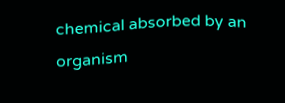chemical absorbed by an organism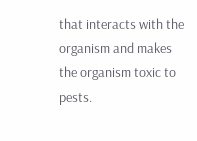that interacts with the organism and makes the organism toxic to pests.